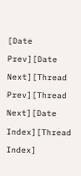[Date Prev][Date Next][Thread Prev][Thread Next][Date Index][Thread Index]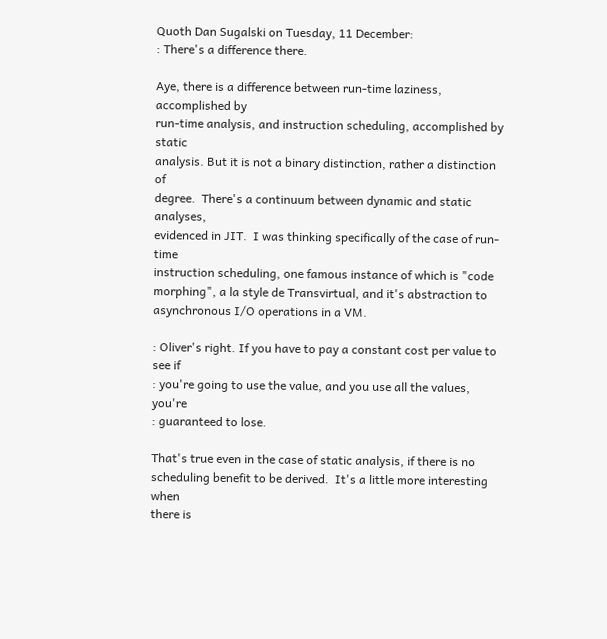Quoth Dan Sugalski on Tuesday, 11 December:
: There's a difference there.

Aye, there is a difference between run-time laziness, accomplished by
run-time analysis, and instruction scheduling, accomplished by static
analysis. But it is not a binary distinction, rather a distinction of
degree.  There's a continuum between dynamic and static analyses,
evidenced in JIT.  I was thinking specifically of the case of run-time
instruction scheduling, one famous instance of which is "code
morphing", a la style de Transvirtual, and it's abstraction to
asynchronous I/O operations in a VM.

: Oliver's right. If you have to pay a constant cost per value to see if
: you're going to use the value, and you use all the values, you're
: guaranteed to lose.

That's true even in the case of static analysis, if there is no
scheduling benefit to be derived.  It's a little more interesting when
there is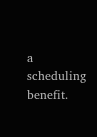a scheduling benefit.